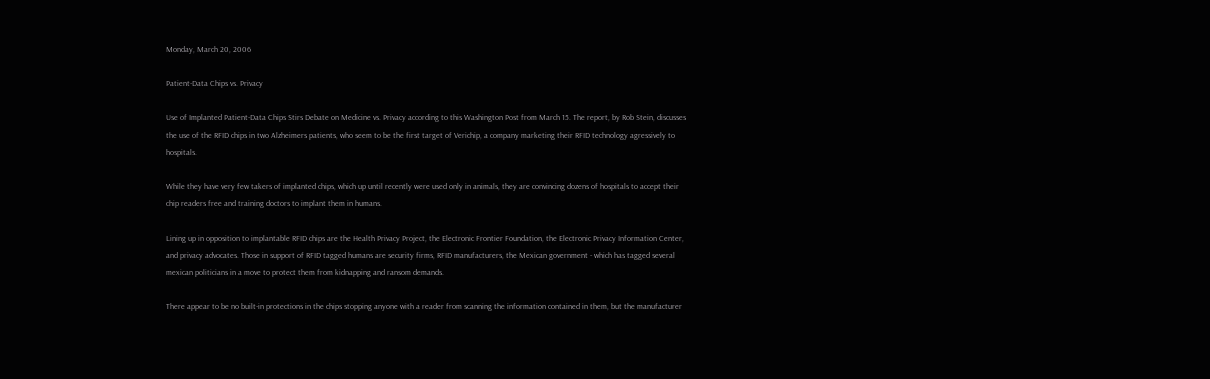Monday, March 20, 2006

Patient-Data Chips vs. Privacy

Use of Implanted Patient-Data Chips Stirs Debate on Medicine vs. Privacy according to this Washington Post from March 15. The report, by Rob Stein, discusses the use of the RFID chips in two Alzheimers patients, who seem to be the first target of Verichip, a company marketing their RFID technology agressively to hospitals.

While they have very few takers of implanted chips, which up until recently were used only in animals, they are convincing dozens of hospitals to accept their chip readers free and training doctors to implant them in humans.

Lining up in opposition to implantable RFID chips are the Health Privacy Project, the Electronic Frontier Foundation, the Electronic Privacy Information Center, and privacy advocates. Those in support of RFID tagged humans are security firms, RFID manufacturers, the Mexican government - which has tagged several mexican politicians in a move to protect them from kidnapping and ransom demands.

There appear to be no built-in protections in the chips stopping anyone with a reader from scanning the information contained in them, but the manufacturer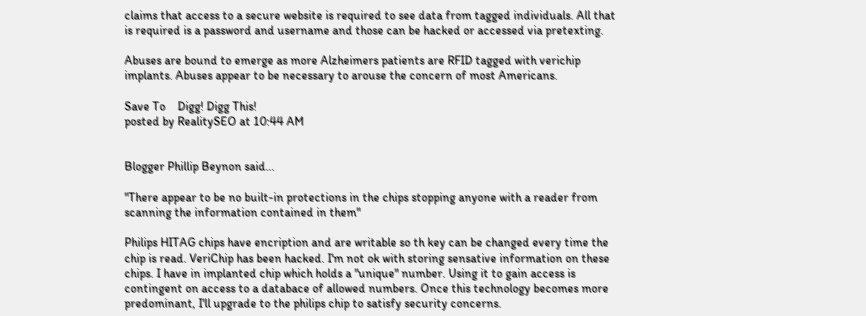claims that access to a secure website is required to see data from tagged individuals. All that is required is a password and username and those can be hacked or accessed via pretexting.

Abuses are bound to emerge as more Alzheimers patients are RFID tagged with verichip implants. Abuses appear to be necessary to arouse the concern of most Americans.

Save To    Digg! Digg This!
posted by RealitySEO at 10:44 AM


Blogger Phillip Beynon said...

"There appear to be no built-in protections in the chips stopping anyone with a reader from scanning the information contained in them"

Philips HITAG chips have encription and are writable so th key can be changed every time the chip is read. VeriChip has been hacked. I'm not ok with storing sensative information on these chips. I have in implanted chip which holds a "unique" number. Using it to gain access is contingent on access to a databace of allowed numbers. Once this technology becomes more predominant, I'll upgrade to the philips chip to satisfy security concerns.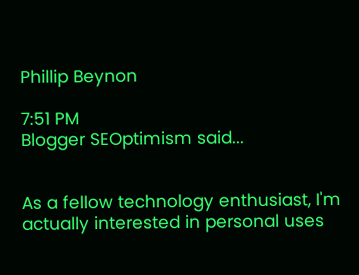Phillip Beynon

7:51 PM
Blogger SEOptimism said...


As a fellow technology enthusiast, I'm actually interested in personal uses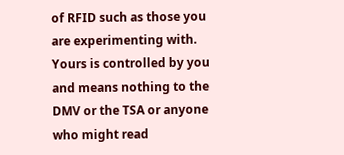of RFID such as those you are experimenting with. Yours is controlled by you and means nothing to the DMV or the TSA or anyone who might read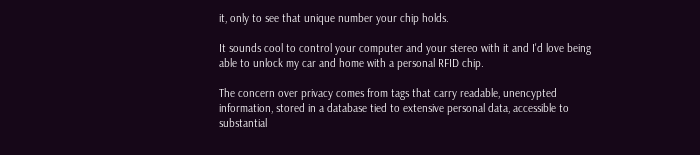it, only to see that unique number your chip holds.

It sounds cool to control your computer and your stereo with it and I'd love being able to unlock my car and home with a personal RFID chip.

The concern over privacy comes from tags that carry readable, unencypted information, stored in a database tied to extensive personal data, accessible to substantial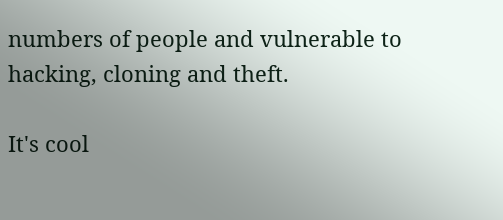numbers of people and vulnerable to hacking, cloning and theft.

It's cool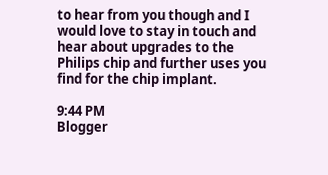to hear from you though and I would love to stay in touch and hear about upgrades to the Philips chip and further uses you find for the chip implant.

9:44 PM
Blogger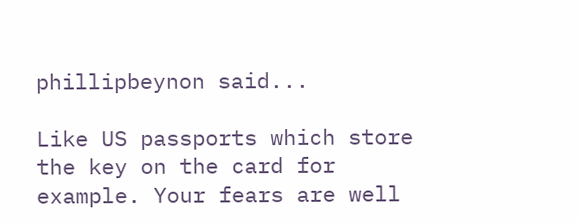phillipbeynon said...

Like US passports which store the key on the card for example. Your fears are well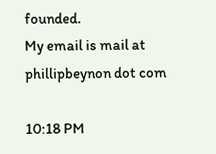founded.
My email is mail at phillipbeynon dot com

10:18 PM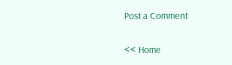Post a Comment

<< Home